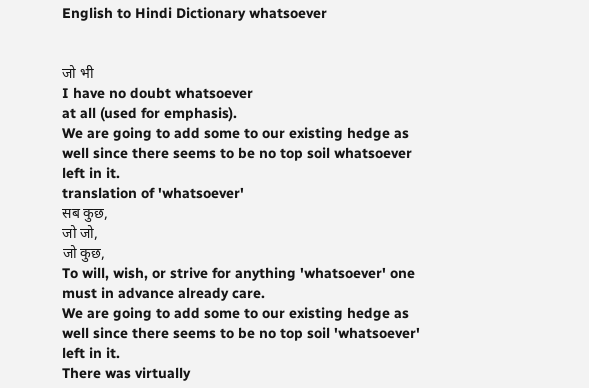English to Hindi Dictionary whatsoever


जो भी
I have no doubt whatsoever
at all (used for emphasis).
We are going to add some to our existing hedge as well since there seems to be no top soil whatsoever left in it.
translation of 'whatsoever'
सब कुछ,
जो जो,
जो कुछ,
To will, wish, or strive for anything 'whatsoever' one must in advance already care.
We are going to add some to our existing hedge as well since there seems to be no top soil 'whatsoever' left in it.
There was virtually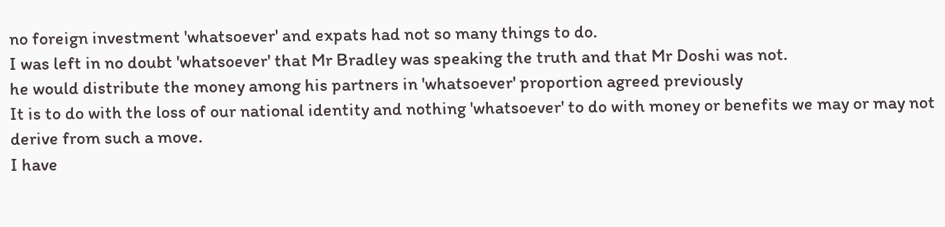no foreign investment 'whatsoever' and expats had not so many things to do.
I was left in no doubt 'whatsoever' that Mr Bradley was speaking the truth and that Mr Doshi was not.
he would distribute the money among his partners in 'whatsoever' proportion agreed previously
It is to do with the loss of our national identity and nothing 'whatsoever' to do with money or benefits we may or may not derive from such a move.
I have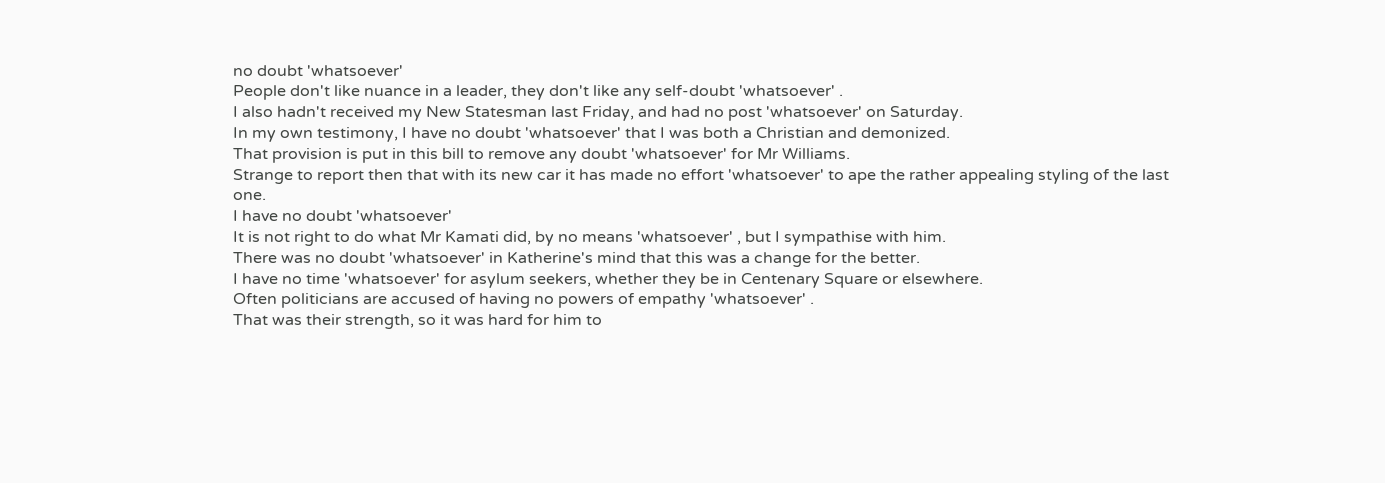no doubt 'whatsoever'
People don't like nuance in a leader, they don't like any self-doubt 'whatsoever' .
I also hadn't received my New Statesman last Friday, and had no post 'whatsoever' on Saturday.
In my own testimony, I have no doubt 'whatsoever' that I was both a Christian and demonized.
That provision is put in this bill to remove any doubt 'whatsoever' for Mr Williams.
Strange to report then that with its new car it has made no effort 'whatsoever' to ape the rather appealing styling of the last one.
I have no doubt 'whatsoever'
It is not right to do what Mr Kamati did, by no means 'whatsoever' , but I sympathise with him.
There was no doubt 'whatsoever' in Katherine's mind that this was a change for the better.
I have no time 'whatsoever' for asylum seekers, whether they be in Centenary Square or elsewhere.
Often politicians are accused of having no powers of empathy 'whatsoever' .
That was their strength, so it was hard for him to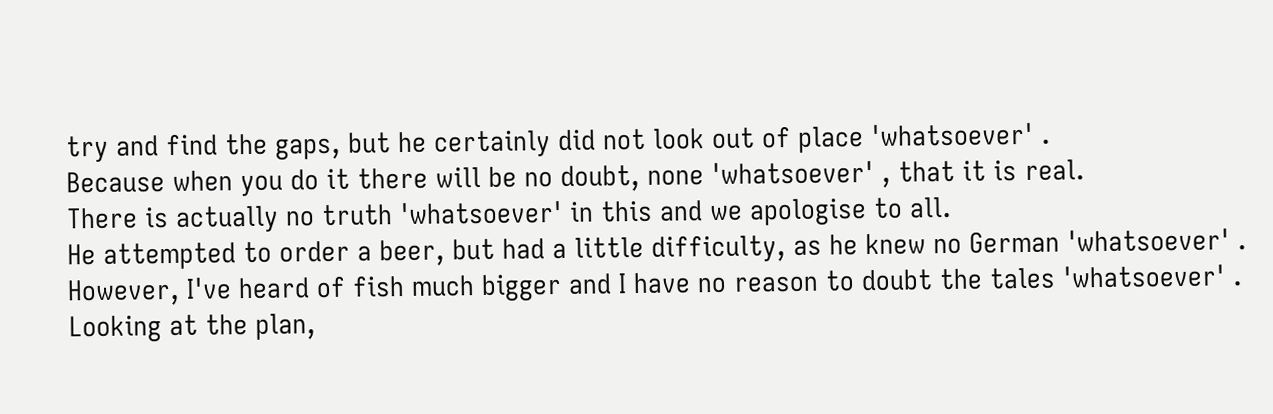try and find the gaps, but he certainly did not look out of place 'whatsoever' .
Because when you do it there will be no doubt, none 'whatsoever' , that it is real.
There is actually no truth 'whatsoever' in this and we apologise to all.
He attempted to order a beer, but had a little difficulty, as he knew no German 'whatsoever' .
However, I've heard of fish much bigger and I have no reason to doubt the tales 'whatsoever' .
Looking at the plan,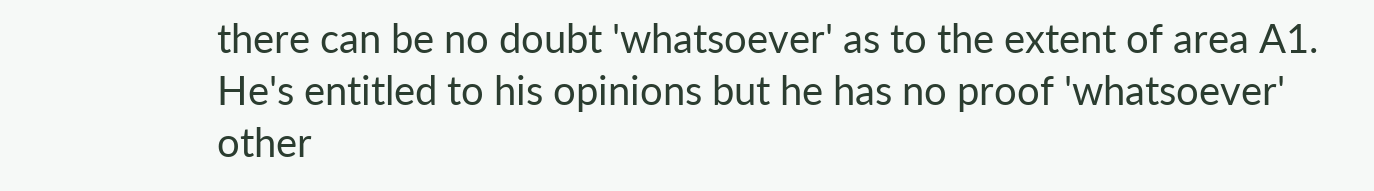there can be no doubt 'whatsoever' as to the extent of area A1.
He's entitled to his opinions but he has no proof 'whatsoever' other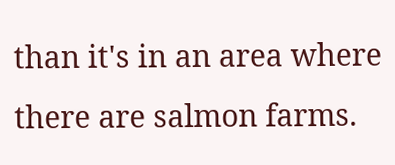than it's in an area where there are salmon farms.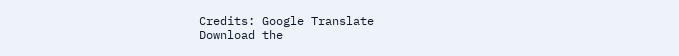Credits: Google Translate
Download the